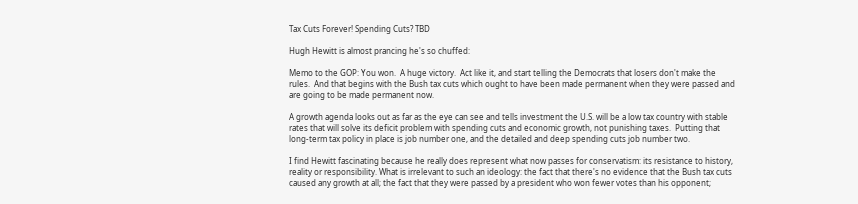Tax Cuts Forever! Spending Cuts? TBD

Hugh Hewitt is almost prancing he's so chuffed:

Memo to the GOP: You won.  A huge victory.  Act like it, and start telling the Democrats that losers don't make the rules.  And that begins with the Bush tax cuts which ought to have been made permanent when they were passed and are going to be made permanent now.

A growth agenda looks out as far as the eye can see and tells investment the U.S. will be a low tax country with stable rates that will solve its deficit problem with spending cuts and economic growth, not punishing taxes.  Putting that long-term tax policy in place is job number one, and the detailed and deep spending cuts job number two.

I find Hewitt fascinating because he really does represent what now passes for conservatism: its resistance to history, reality or responsibility. What is irrelevant to such an ideology: the fact that there's no evidence that the Bush tax cuts caused any growth at all; the fact that they were passed by a president who won fewer votes than his opponent;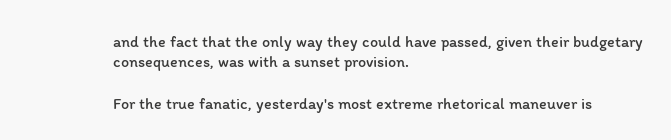and the fact that the only way they could have passed, given their budgetary consequences, was with a sunset provision.

For the true fanatic, yesterday's most extreme rhetorical maneuver is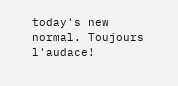today's new normal. Toujours l'audace!